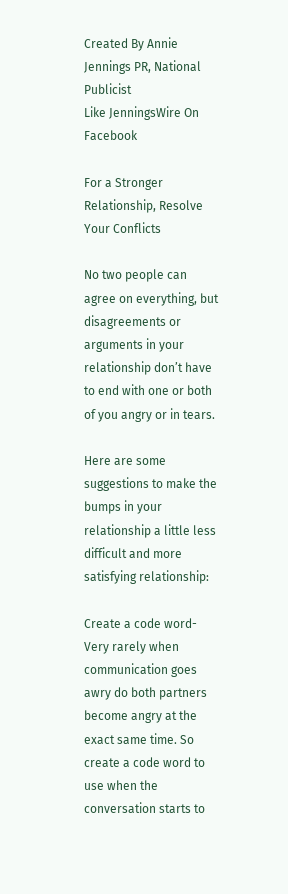Created By Annie Jennings PR, National Publicist
Like JenningsWire On Facebook

For a Stronger Relationship, Resolve Your Conflicts

No two people can agree on everything, but disagreements or arguments in your relationship don’t have to end with one or both of you angry or in tears.

Here are some suggestions to make the bumps in your relationship a little less difficult and more satisfying relationship:

Create a code word-Very rarely when communication goes awry do both partners become angry at the exact same time. So create a code word to use when the conversation starts to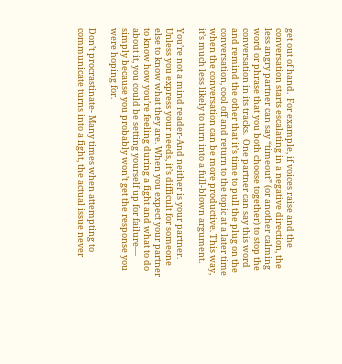get out of hand.  For example, if voices raise and the conversation starts escalating in a negative direction, the less angry partner can say “timeout” (or another calming word or phrase that you both choose together) to stop the conversation in its tracks.  One partner can say this word and remind the other that it’s time to pull the plug on the conversation, cool off and return to the topic at a later time when the conversation can be more productive. This way, it’s much less likely to turn into a full-blown argument.

You’re not a mind reader-And neither is your partner. Unless you express your needs, it’s difficult for someone else to know what they are. When you expect your partner to know how you’re feeling during a fight and what to do about it, you could be setting yourself up for failure— simply because you probably won’t get the response you were hoping for.

Don’t procrastinate- Many times when attempting to communicate turns into a fight, the actual issue never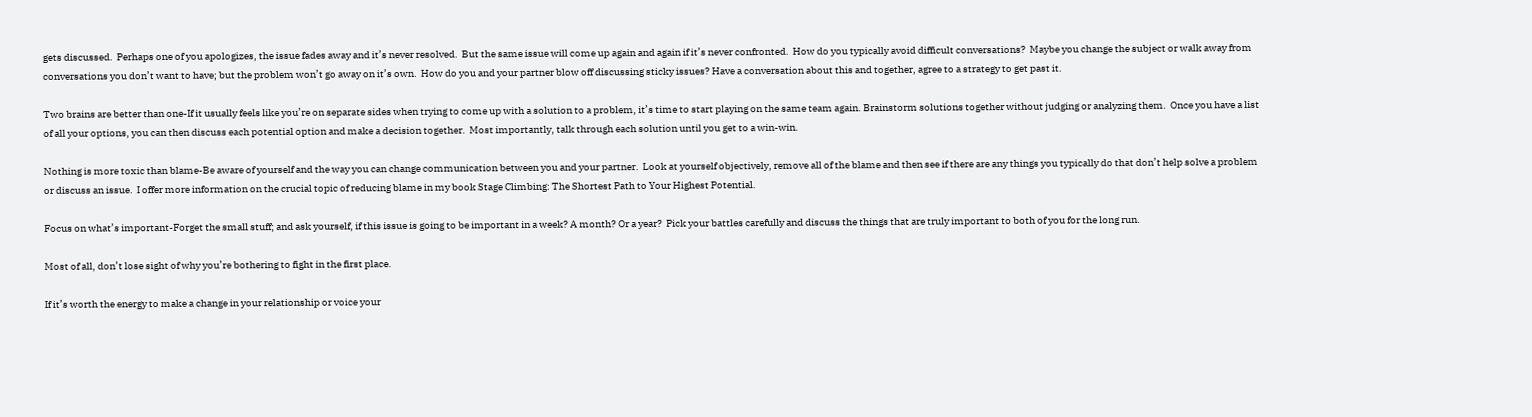gets discussed.  Perhaps one of you apologizes, the issue fades away and it’s never resolved.  But the same issue will come up again and again if it’s never confronted.  How do you typically avoid difficult conversations?  Maybe you change the subject or walk away from conversations you don’t want to have; but the problem won’t go away on it’s own.  How do you and your partner blow off discussing sticky issues? Have a conversation about this and together, agree to a strategy to get past it.

Two brains are better than one-If it usually feels like you’re on separate sides when trying to come up with a solution to a problem, it’s time to start playing on the same team again. Brainstorm solutions together without judging or analyzing them.  Once you have a list of all your options, you can then discuss each potential option and make a decision together.  Most importantly, talk through each solution until you get to a win-win.

Nothing is more toxic than blame-Be aware of yourself and the way you can change communication between you and your partner.  Look at yourself objectively, remove all of the blame and then see if there are any things you typically do that don’t help solve a problem or discuss an issue.  I offer more information on the crucial topic of reducing blame in my book Stage Climbing: The Shortest Path to Your Highest Potential.

Focus on what’s important-Forget the small stuff; and ask yourself, if this issue is going to be important in a week? A month? Or a year?  Pick your battles carefully and discuss the things that are truly important to both of you for the long run.

Most of all, don’t lose sight of why you’re bothering to fight in the first place.

If it’s worth the energy to make a change in your relationship or voice your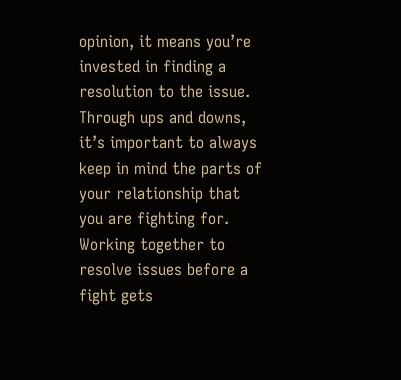opinion, it means you’re invested in finding a resolution to the issue. Through ups and downs, it’s important to always keep in mind the parts of your relationship that you are fighting for.  Working together to resolve issues before a fight gets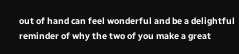out of hand can feel wonderful and be a delightful reminder of why the two of you make a great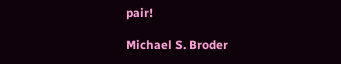pair!

Michael S. Broder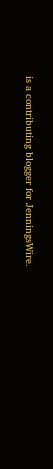is a contributing blogger for JenningsWire.